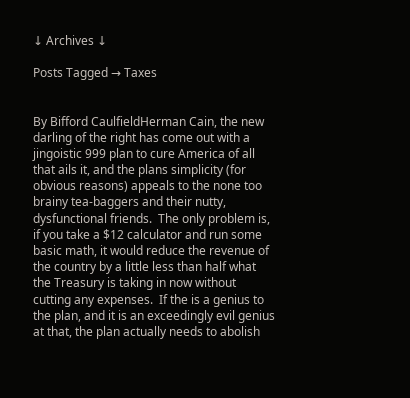↓ Archives ↓

Posts Tagged → Taxes


By Bifford CaulfieldHerman Cain, the new darling of the right has come out with a jingoistic 999 plan to cure America of all that ails it, and the plans simplicity (for obvious reasons) appeals to the none too brainy tea-baggers and their nutty, dysfunctional friends.  The only problem is, if you take a $12 calculator and run some basic math, it would reduce the revenue of the country by a little less than half what the Treasury is taking in now without cutting any expenses.  If the is a genius to the plan, and it is an exceedingly evil genius at that, the plan actually needs to abolish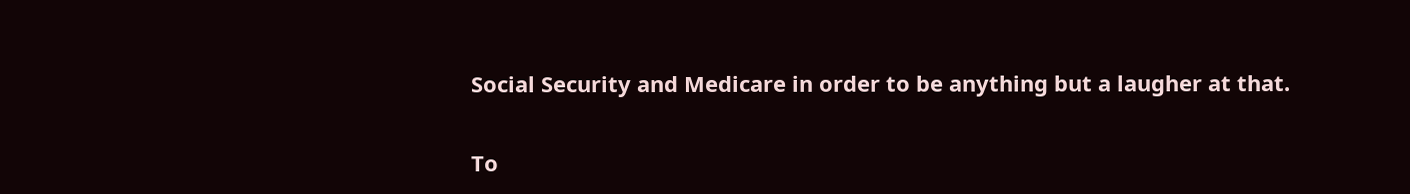Social Security and Medicare in order to be anything but a laugher at that.

To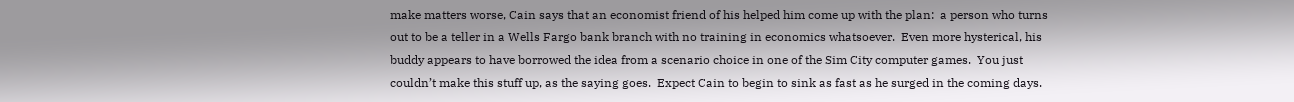make matters worse, Cain says that an economist friend of his helped him come up with the plan:  a person who turns out to be a teller in a Wells Fargo bank branch with no training in economics whatsoever.  Even more hysterical, his buddy appears to have borrowed the idea from a scenario choice in one of the Sim City computer games.  You just couldn’t make this stuff up, as the saying goes.  Expect Cain to begin to sink as fast as he surged in the coming days.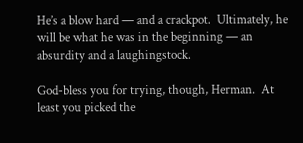He’s a blow hard — and a crackpot.  Ultimately, he will be what he was in the beginning — an absurdity and a laughingstock.

God-bless you for trying, though, Herman.  At least you picked the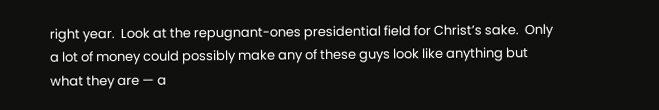right year.  Look at the repugnant-ones presidential field for Christ’s sake.  Only a lot of money could possibly make any of these guys look like anything but what they are — a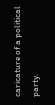caricature of a political party.